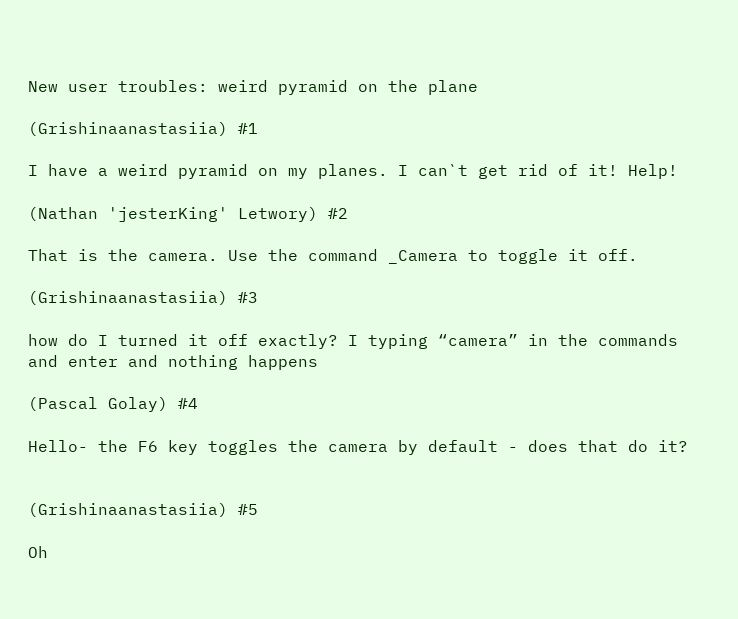New user troubles: weird pyramid on the plane

(Grishinaanastasiia) #1

I have a weird pyramid on my planes. I can`t get rid of it! Help!

(Nathan 'jesterKing' Letwory) #2

That is the camera. Use the command _Camera to toggle it off.

(Grishinaanastasiia) #3

how do I turned it off exactly? I typing “camera” in the commands and enter and nothing happens

(Pascal Golay) #4

Hello- the F6 key toggles the camera by default - does that do it?


(Grishinaanastasiia) #5

Oh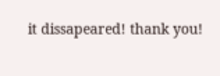it dissapeared! thank you!